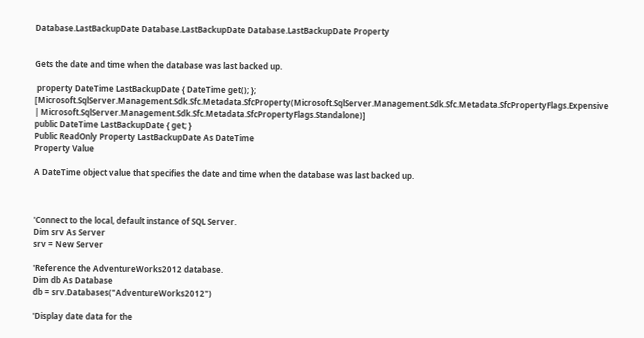Database.LastBackupDate Database.LastBackupDate Database.LastBackupDate Property


Gets the date and time when the database was last backed up.

 property DateTime LastBackupDate { DateTime get(); };
[Microsoft.SqlServer.Management.Sdk.Sfc.Metadata.SfcProperty(Microsoft.SqlServer.Management.Sdk.Sfc.Metadata.SfcPropertyFlags.Expensive | Microsoft.SqlServer.Management.Sdk.Sfc.Metadata.SfcPropertyFlags.Standalone)]
public DateTime LastBackupDate { get; }
Public ReadOnly Property LastBackupDate As DateTime
Property Value

A DateTime object value that specifies the date and time when the database was last backed up.



'Connect to the local, default instance of SQL Server.
Dim srv As Server
srv = New Server

'Reference the AdventureWorks2012 database.
Dim db As Database
db = srv.Databases("AdventureWorks2012")

'Display date data for the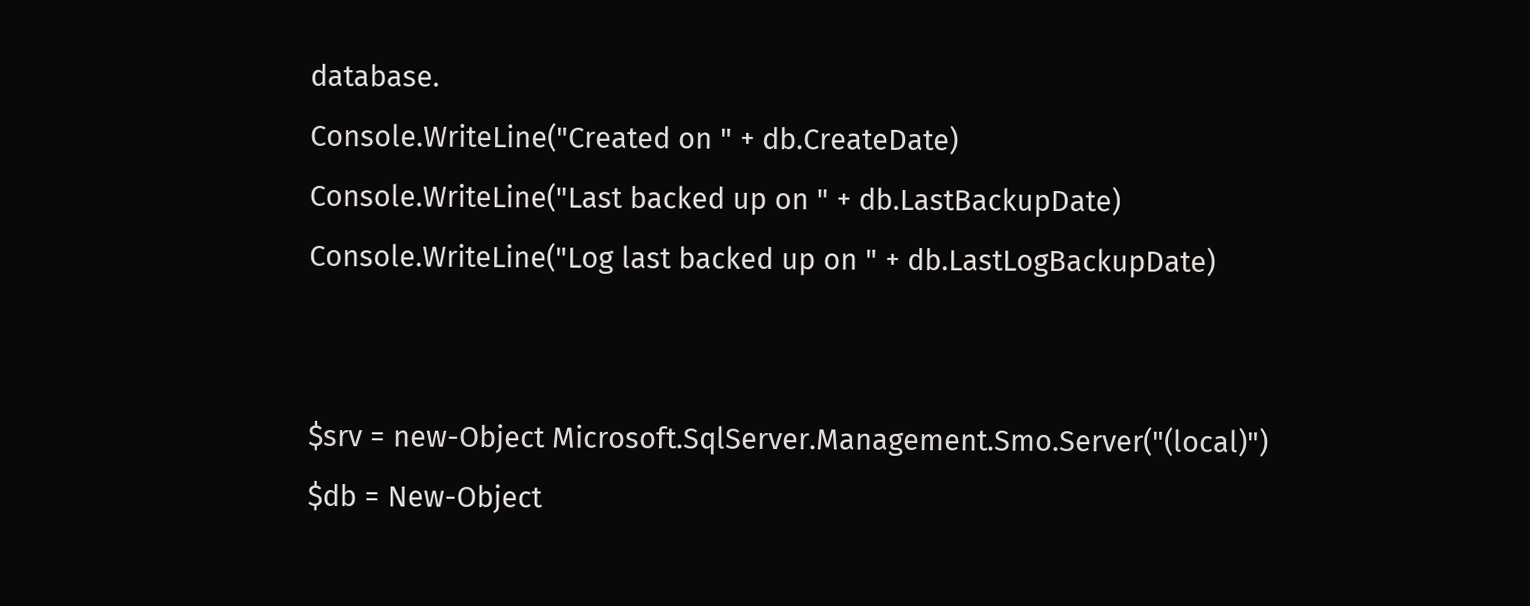database.
Console.WriteLine("Created on " + db.CreateDate)
Console.WriteLine("Last backed up on " + db.LastBackupDate)
Console.WriteLine("Log last backed up on " + db.LastLogBackupDate)


$srv = new-Object Microsoft.SqlServer.Management.Smo.Server("(local)")
$db = New-Object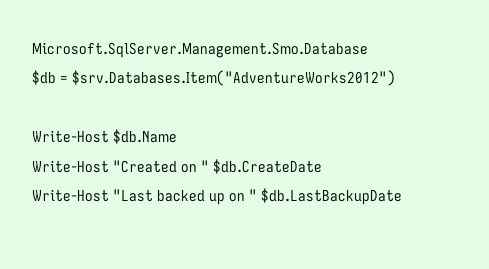Microsoft.SqlServer.Management.Smo.Database
$db = $srv.Databases.Item("AdventureWorks2012")

Write-Host $db.Name
Write-Host "Created on " $db.CreateDate
Write-Host "Last backed up on " $db.LastBackupDate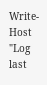Write-Host "Log last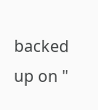backed up on "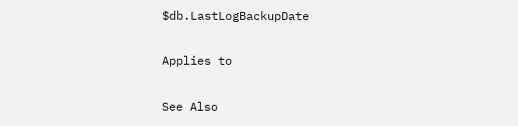$db.LastLogBackupDate

Applies to

See Also